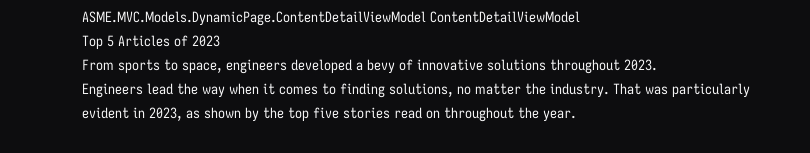ASME.MVC.Models.DynamicPage.ContentDetailViewModel ContentDetailViewModel
Top 5 Articles of 2023
From sports to space, engineers developed a bevy of innovative solutions throughout 2023.
Engineers lead the way when it comes to finding solutions, no matter the industry. That was particularly evident in 2023, as shown by the top five stories read on throughout the year.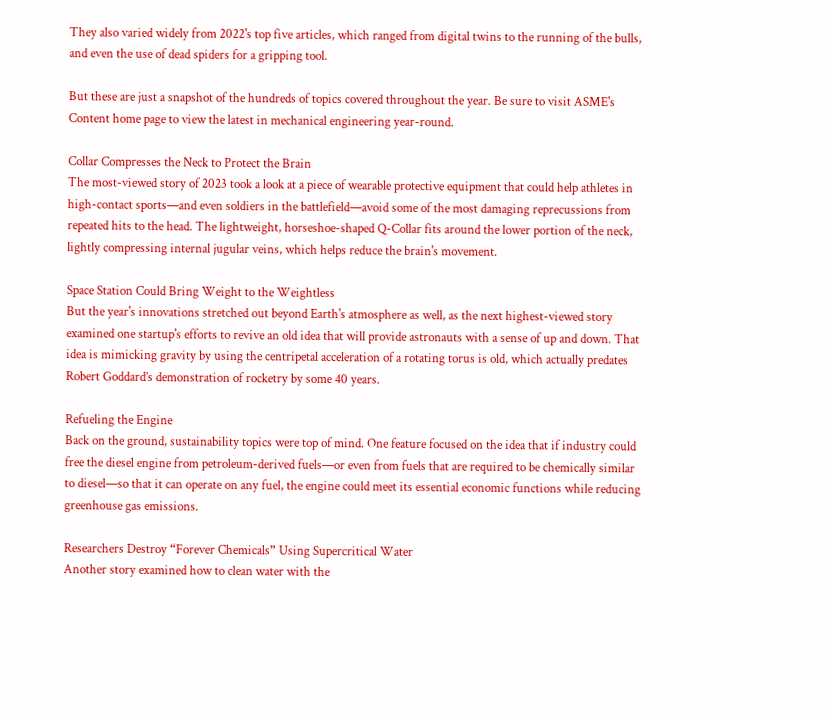They also varied widely from 2022's top five articles, which ranged from digital twins to the running of the bulls, and even the use of dead spiders for a gripping tool.

But these are just a snapshot of the hundreds of topics covered throughout the year. Be sure to visit ASME's Content home page to view the latest in mechanical engineering year-round.

Collar Compresses the Neck to Protect the Brain
The most-viewed story of 2023 took a look at a piece of wearable protective equipment that could help athletes in high-contact sports—and even soldiers in the battlefield—avoid some of the most damaging reprecussions from repeated hits to the head. The lightweight, horseshoe-shaped Q-Collar fits around the lower portion of the neck, lightly compressing internal jugular veins, which helps reduce the brain's movement.

Space Station Could Bring Weight to the Weightless
But the year's innovations stretched out beyond Earth's atmosphere as well, as the next highest-viewed story examined one startup's efforts to revive an old idea that will provide astronauts with a sense of up and down. That idea is mimicking gravity by using the centripetal acceleration of a rotating torus is old, which actually predates Robert Goddard’s demonstration of rocketry by some 40 years.

Refueling the Engine
Back on the ground, sustainability topics were top of mind. One feature focused on the idea that if industry could free the diesel engine from petroleum-derived fuels—or even from fuels that are required to be chemically similar to diesel—so that it can operate on any fuel, the engine could meet its essential economic functions while reducing greenhouse gas emissions.

Researchers Destroy “Forever Chemicals” Using Supercritical Water
Another story examined how to clean water with the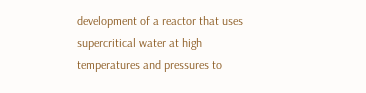development of a reactor that uses supercritical water at high temperatures and pressures to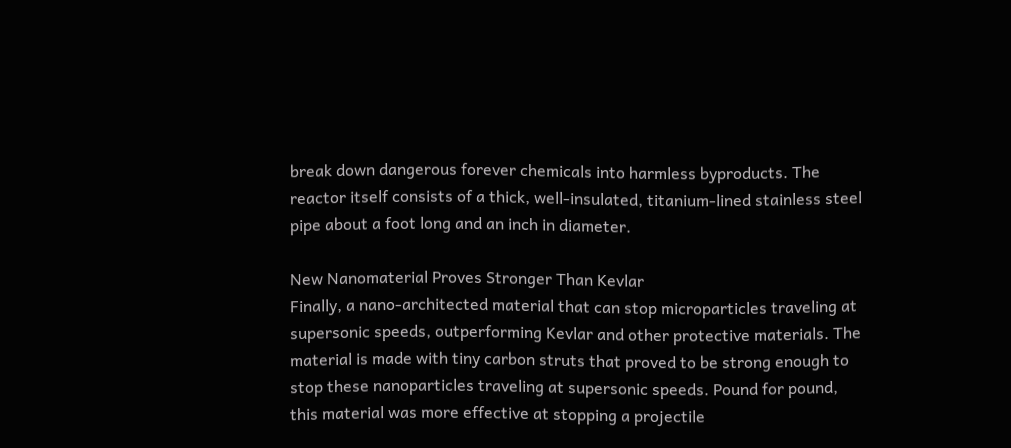break down dangerous forever chemicals into harmless byproducts. The reactor itself consists of a thick, well-insulated, titanium-lined stainless steel pipe about a foot long and an inch in diameter.

New Nanomaterial Proves Stronger Than Kevlar
Finally, a nano-architected material that can stop microparticles traveling at supersonic speeds, outperforming Kevlar and other protective materials. The material is made with tiny carbon struts that proved to be strong enough to stop these nanoparticles traveling at supersonic speeds. Pound for pound, this material was more effective at stopping a projectile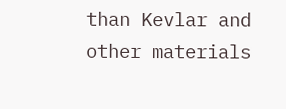than Kevlar and other materials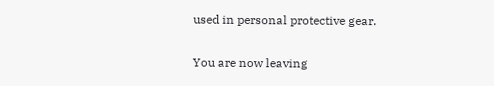used in personal protective gear.


You are now leaving